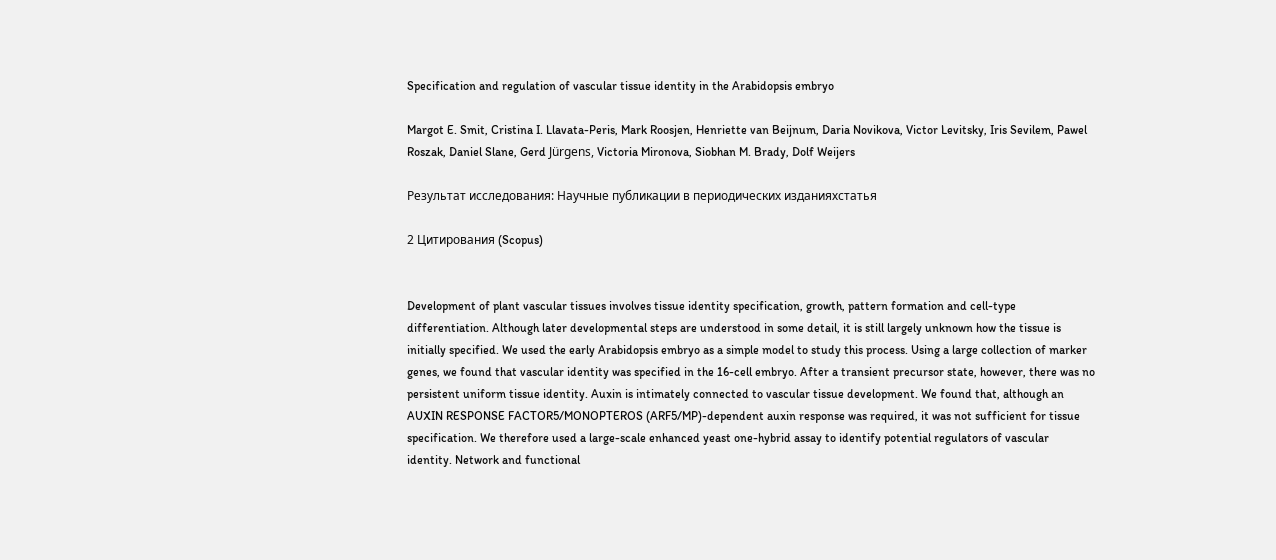Specification and regulation of vascular tissue identity in the Arabidopsis embryo

Margot E. Smit, Cristina I. Llavata-Peris, Mark Roosjen, Henriette van Beijnum, Daria Novikova, Victor Levitsky, Iris Sevilem, Pawel Roszak, Daniel Slane, Gerd Jürgens, Victoria Mironova, Siobhan M. Brady, Dolf Weijers

Результат исследования: Научные публикации в периодических изданияхстатья

2 Цитирования (Scopus)


Development of plant vascular tissues involves tissue identity specification, growth, pattern formation and cell-type differentiation. Although later developmental steps are understood in some detail, it is still largely unknown how the tissue is initially specified. We used the early Arabidopsis embryo as a simple model to study this process. Using a large collection of marker genes, we found that vascular identity was specified in the 16-cell embryo. After a transient precursor state, however, there was no persistent uniform tissue identity. Auxin is intimately connected to vascular tissue development. We found that, although an AUXIN RESPONSE FACTOR5/MONOPTEROS (ARF5/MP)-dependent auxin response was required, it was not sufficient for tissue specification. We therefore used a large-scale enhanced yeast one-hybrid assay to identify potential regulators of vascular identity. Network and functional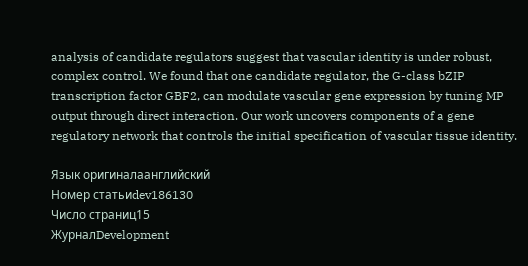analysis of candidate regulators suggest that vascular identity is under robust, complex control. We found that one candidate regulator, the G-class bZIP transcription factor GBF2, can modulate vascular gene expression by tuning MP output through direct interaction. Our work uncovers components of a gene regulatory network that controls the initial specification of vascular tissue identity.

Язык оригиналаанглийский
Номер статьиdev186130
Число страниц15
ЖурналDevelopment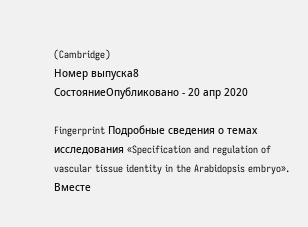(Cambridge)
Номер выпуска8
СостояниеОпубликовано - 20 апр 2020

Fingerprint Подробные сведения о темах исследования «Specification and regulation of vascular tissue identity in the Arabidopsis embryo». Вместе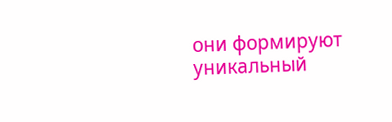они формируют уникальный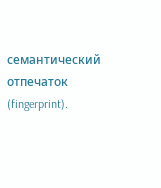семантический отпечаток (fingerprint).